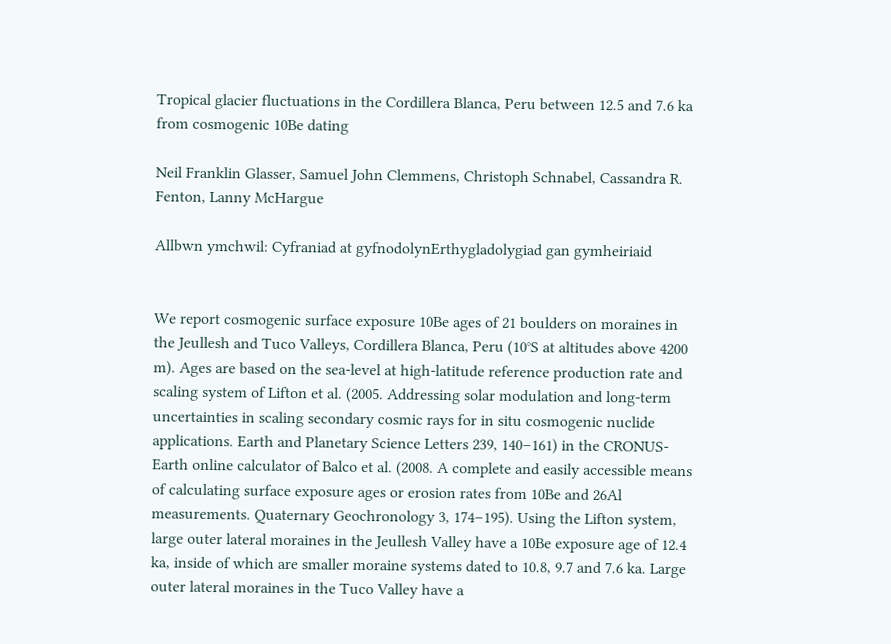Tropical glacier fluctuations in the Cordillera Blanca, Peru between 12.5 and 7.6 ka from cosmogenic 10Be dating

Neil Franklin Glasser, Samuel John Clemmens, Christoph Schnabel, Cassandra R. Fenton, Lanny McHargue

Allbwn ymchwil: Cyfraniad at gyfnodolynErthygladolygiad gan gymheiriaid


We report cosmogenic surface exposure 10Be ages of 21 boulders on moraines in the Jeullesh and Tuco Valleys, Cordillera Blanca, Peru (10°S at altitudes above 4200 m). Ages are based on the sea-level at high-latitude reference production rate and scaling system of Lifton et al. (2005. Addressing solar modulation and long-term uncertainties in scaling secondary cosmic rays for in situ cosmogenic nuclide applications. Earth and Planetary Science Letters 239, 140–161) in the CRONUS-Earth online calculator of Balco et al. (2008. A complete and easily accessible means of calculating surface exposure ages or erosion rates from 10Be and 26Al measurements. Quaternary Geochronology 3, 174–195). Using the Lifton system, large outer lateral moraines in the Jeullesh Valley have a 10Be exposure age of 12.4 ka, inside of which are smaller moraine systems dated to 10.8, 9.7 and 7.6 ka. Large outer lateral moraines in the Tuco Valley have a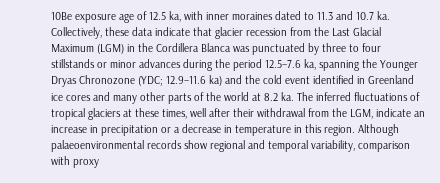10Be exposure age of 12.5 ka, with inner moraines dated to 11.3 and 10.7 ka. Collectively, these data indicate that glacier recession from the Last Glacial Maximum (LGM) in the Cordillera Blanca was punctuated by three to four stillstands or minor advances during the period 12.5–7.6 ka, spanning the Younger Dryas Chronozone (YDC; 12.9–11.6 ka) and the cold event identified in Greenland ice cores and many other parts of the world at 8.2 ka. The inferred fluctuations of tropical glaciers at these times, well after their withdrawal from the LGM, indicate an increase in precipitation or a decrease in temperature in this region. Although palaeoenvironmental records show regional and temporal variability, comparison with proxy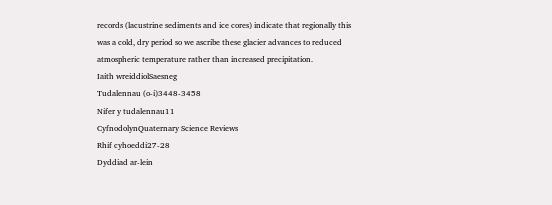records (lacustrine sediments and ice cores) indicate that regionally this was a cold, dry period so we ascribe these glacier advances to reduced atmospheric temperature rather than increased precipitation.
Iaith wreiddiolSaesneg
Tudalennau (o-i)3448-3458
Nifer y tudalennau11
CyfnodolynQuaternary Science Reviews
Rhif cyhoeddi27-28
Dyddiad ar-lein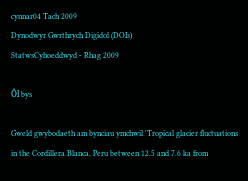cynnar04 Tach 2009
Dynodwyr Gwrthrych Digidol (DOIs)
StatwsCyhoeddwyd - Rhag 2009

Ôl bys

Gweld gwybodaeth am bynciau ymchwil 'Tropical glacier fluctuations in the Cordillera Blanca, Peru between 12.5 and 7.6 ka from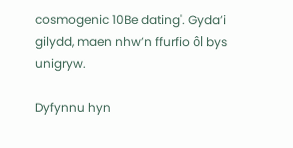cosmogenic 10Be dating'. Gyda’i gilydd, maen nhw’n ffurfio ôl bys unigryw.

Dyfynnu hyn